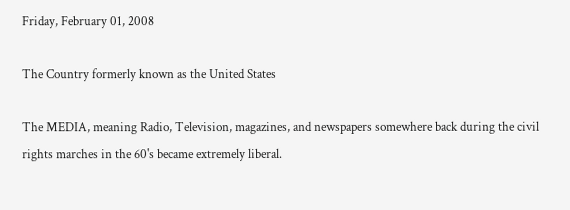Friday, February 01, 2008

The Country formerly known as the United States

The MEDIA, meaning Radio, Television, magazines, and newspapers somewhere back during the civil rights marches in the 60's became extremely liberal.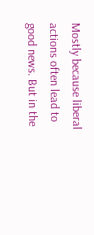Mostly because liberal actions often lead to good news. But in the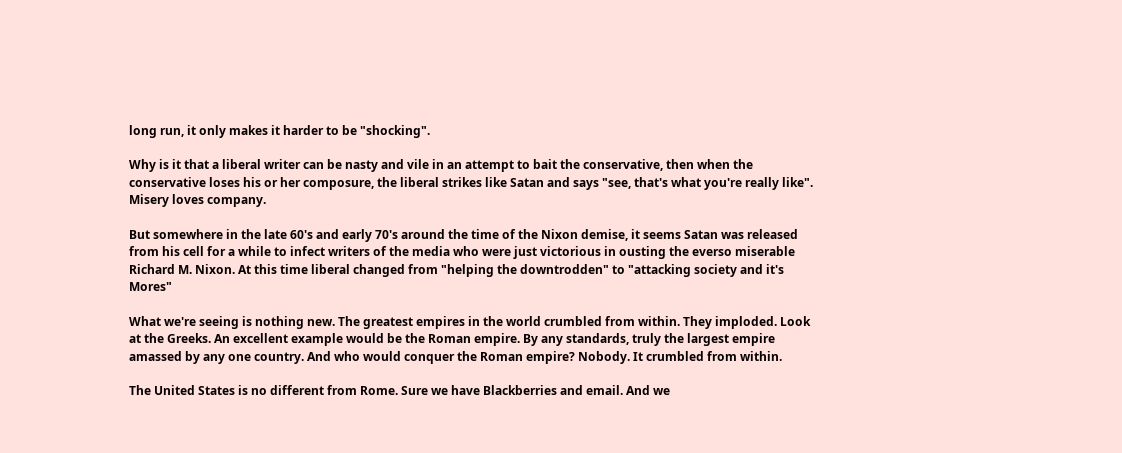long run, it only makes it harder to be "shocking".

Why is it that a liberal writer can be nasty and vile in an attempt to bait the conservative, then when the conservative loses his or her composure, the liberal strikes like Satan and says "see, that's what you're really like". Misery loves company.

But somewhere in the late 60's and early 70's around the time of the Nixon demise, it seems Satan was released from his cell for a while to infect writers of the media who were just victorious in ousting the everso miserable Richard M. Nixon. At this time liberal changed from "helping the downtrodden" to "attacking society and it's Mores"

What we're seeing is nothing new. The greatest empires in the world crumbled from within. They imploded. Look at the Greeks. An excellent example would be the Roman empire. By any standards, truly the largest empire amassed by any one country. And who would conquer the Roman empire? Nobody. It crumbled from within.

The United States is no different from Rome. Sure we have Blackberries and email. And we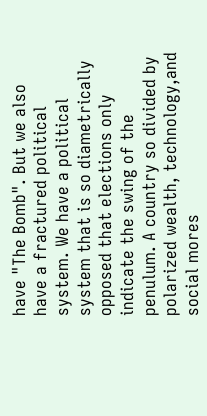have "The Bomb". But we also have a fractured political system. We have a political system that is so diametrically opposed that elections only indicate the swing of the penulum. A country so divided by polarized wealth, technology,and social mores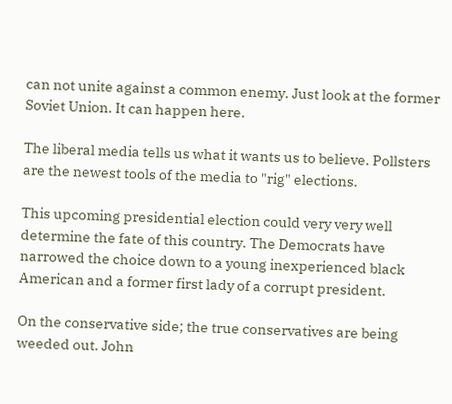can not unite against a common enemy. Just look at the former Soviet Union. It can happen here.

The liberal media tells us what it wants us to believe. Pollsters are the newest tools of the media to "rig" elections.

This upcoming presidential election could very very well determine the fate of this country. The Democrats have narrowed the choice down to a young inexperienced black American and a former first lady of a corrupt president.

On the conservative side; the true conservatives are being weeded out. John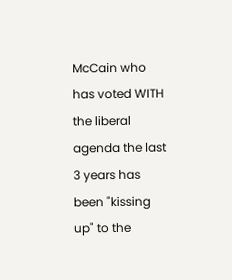McCain who has voted WITH the liberal agenda the last 3 years has been "kissing up" to the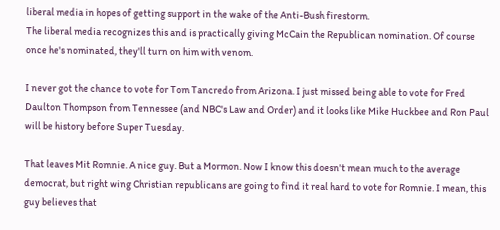liberal media in hopes of getting support in the wake of the Anti-Bush firestorm.
The liberal media recognizes this and is practically giving McCain the Republican nomination. Of course once he's nominated, they'll turn on him with venom.

I never got the chance to vote for Tom Tancredo from Arizona. I just missed being able to vote for Fred Daulton Thompson from Tennessee (and NBC's Law and Order) and it looks like Mike Huckbee and Ron Paul will be history before Super Tuesday.

That leaves Mit Romnie. A nice guy. But a Mormon. Now I know this doesn't mean much to the average democrat, but right wing Christian republicans are going to find it real hard to vote for Romnie. I mean, this guy believes that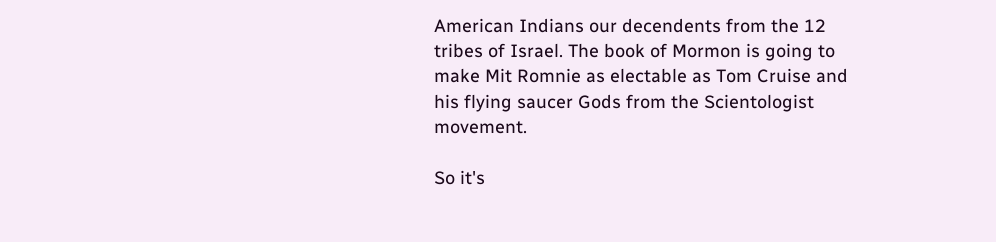American Indians our decendents from the 12 tribes of Israel. The book of Mormon is going to make Mit Romnie as electable as Tom Cruise and his flying saucer Gods from the Scientologist movement.

So it's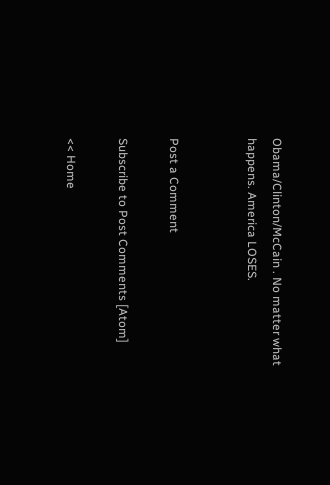Obama/Clinton/McCain . No matter what happens. America LOSES.


Post a Comment

Subscribe to Post Comments [Atom]

<< Home